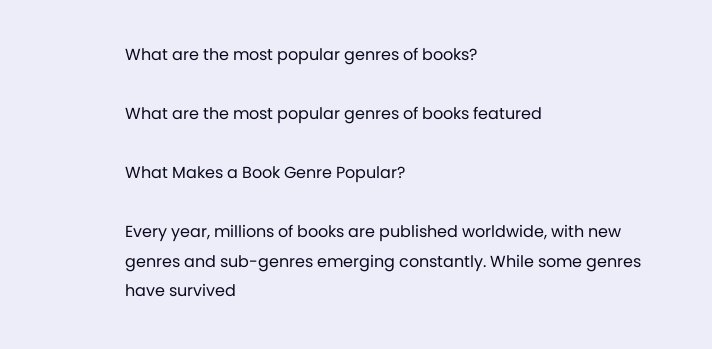What are the most popular genres of books?

What are the most popular genres of books featured

What Makes a Book Genre Popular?

Every year, millions of books are published worldwide, with new genres and sub-genres emerging constantly. While some genres have survived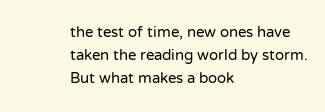the test of time, new ones have taken the reading world by storm. But what makes a book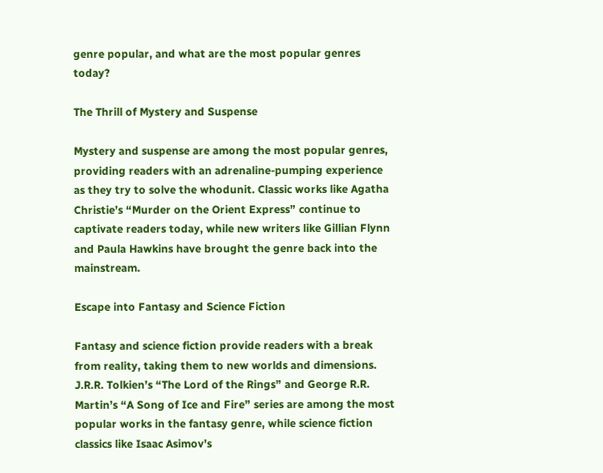genre popular, and what are the most popular genres today?

The Thrill of Mystery and Suspense

Mystery and suspense are among the most popular genres, providing readers with an adrenaline-pumping experience as they try to solve the whodunit. Classic works like Agatha Christie’s “Murder on the Orient Express” continue to captivate readers today, while new writers like Gillian Flynn and Paula Hawkins have brought the genre back into the mainstream.

Escape into Fantasy and Science Fiction

Fantasy and science fiction provide readers with a break from reality, taking them to new worlds and dimensions. J.R.R. Tolkien’s “The Lord of the Rings” and George R.R. Martin’s “A Song of Ice and Fire” series are among the most popular works in the fantasy genre, while science fiction classics like Isaac Asimov’s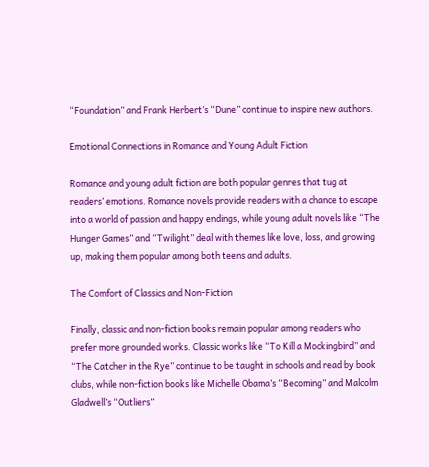“Foundation” and Frank Herbert’s “Dune” continue to inspire new authors.

Emotional Connections in Romance and Young Adult Fiction

Romance and young adult fiction are both popular genres that tug at readers’ emotions. Romance novels provide readers with a chance to escape into a world of passion and happy endings, while young adult novels like “The Hunger Games” and “Twilight” deal with themes like love, loss, and growing up, making them popular among both teens and adults.

The Comfort of Classics and Non-Fiction

Finally, classic and non-fiction books remain popular among readers who prefer more grounded works. Classic works like “To Kill a Mockingbird” and “The Catcher in the Rye” continue to be taught in schools and read by book clubs, while non-fiction books like Michelle Obama’s “Becoming” and Malcolm Gladwell’s “Outliers”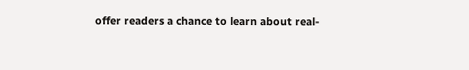offer readers a chance to learn about real-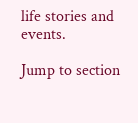life stories and events.

Jump to section